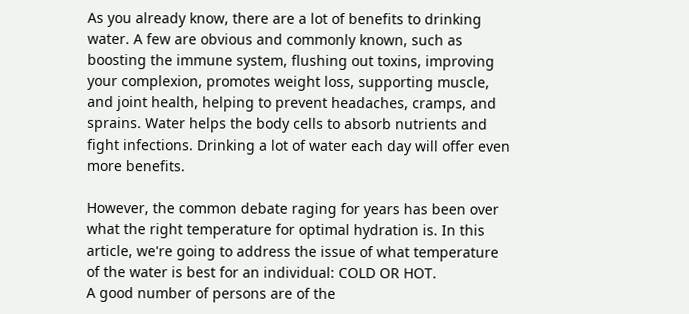As you already know, there are a lot of benefits to drinking water. A few are obvious and commonly known, such as boosting the immune system, flushing out toxins, improving your complexion, promotes weight loss, supporting muscle, and joint health, helping to prevent headaches, cramps, and sprains. Water helps the body cells to absorb nutrients and fight infections. Drinking a lot of water each day will offer even more benefits.

However, the common debate raging for years has been over what the right temperature for optimal hydration is. In this article, we're going to address the issue of what temperature of the water is best for an individual: COLD OR HOT.
A good number of persons are of the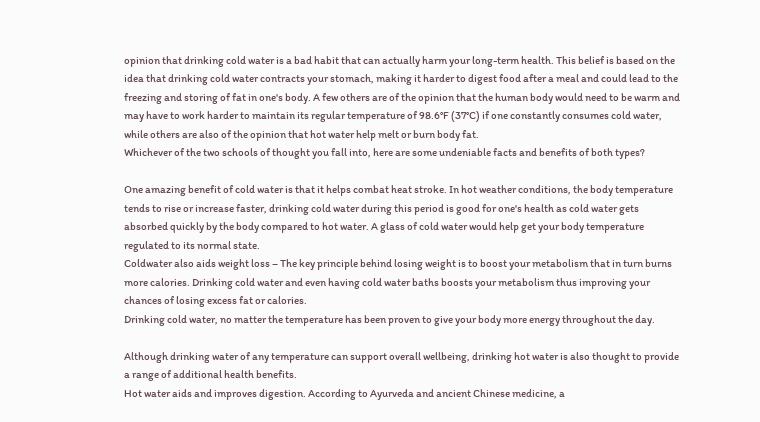opinion that drinking cold water is a bad habit that can actually harm your long-term health. This belief is based on the idea that drinking cold water contracts your stomach, making it harder to digest food after a meal and could lead to the freezing and storing of fat in one's body. A few others are of the opinion that the human body would need to be warm and may have to work harder to maintain its regular temperature of 98.6°F (37°C) if one constantly consumes cold water, while others are also of the opinion that hot water help melt or burn body fat.
Whichever of the two schools of thought you fall into, here are some undeniable facts and benefits of both types?

One amazing benefit of cold water is that it helps combat heat stroke. In hot weather conditions, the body temperature tends to rise or increase faster, drinking cold water during this period is good for one's health as cold water gets absorbed quickly by the body compared to hot water. A glass of cold water would help get your body temperature regulated to its normal state.
Coldwater also aids weight loss – The key principle behind losing weight is to boost your metabolism that in turn burns more calories. Drinking cold water and even having cold water baths boosts your metabolism thus improving your chances of losing excess fat or calories.
Drinking cold water, no matter the temperature has been proven to give your body more energy throughout the day.

Although drinking water of any temperature can support overall wellbeing, drinking hot water is also thought to provide a range of additional health benefits.
Hot water aids and improves digestion. According to Ayurveda and ancient Chinese medicine, a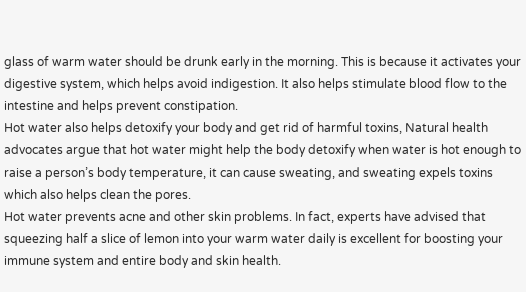glass of warm water should be drunk early in the morning. This is because it activates your digestive system, which helps avoid indigestion. It also helps stimulate blood flow to the intestine and helps prevent constipation.
Hot water also helps detoxify your body and get rid of harmful toxins, Natural health advocates argue that hot water might help the body detoxify when water is hot enough to raise a person’s body temperature, it can cause sweating, and sweating expels toxins which also helps clean the pores.
Hot water prevents acne and other skin problems. In fact, experts have advised that squeezing half a slice of lemon into your warm water daily is excellent for boosting your immune system and entire body and skin health.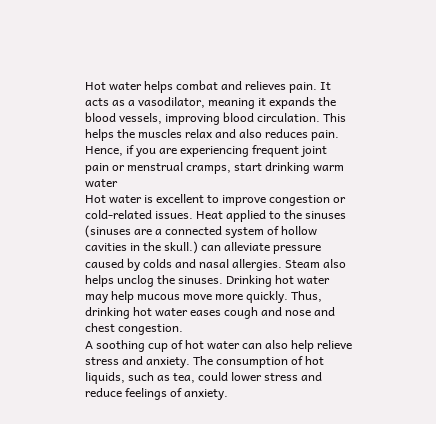Hot water helps combat and relieves pain. It acts as a vasodilator, meaning it expands the blood vessels, improving blood circulation. This helps the muscles relax and also reduces pain. Hence, if you are experiencing frequent joint pain or menstrual cramps, start drinking warm water
Hot water is excellent to improve congestion or cold-related issues. Heat applied to the sinuses (sinuses are a connected system of hollow cavities in the skull.) can alleviate pressure caused by colds and nasal allergies. Steam also helps unclog the sinuses. Drinking hot water may help mucous move more quickly. Thus, drinking hot water eases cough and nose and chest congestion.
A soothing cup of hot water can also help relieve stress and anxiety. The consumption of hot liquids, such as tea, could lower stress and reduce feelings of anxiety.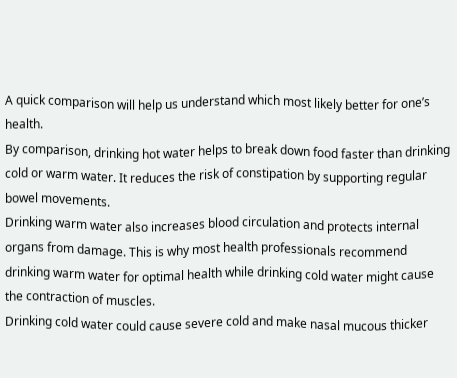A quick comparison will help us understand which most likely better for one’s health.
By comparison, drinking hot water helps to break down food faster than drinking cold or warm water. It reduces the risk of constipation by supporting regular bowel movements.
Drinking warm water also increases blood circulation and protects internal organs from damage. This is why most health professionals recommend drinking warm water for optimal health while drinking cold water might cause the contraction of muscles.
Drinking cold water could cause severe cold and make nasal mucous thicker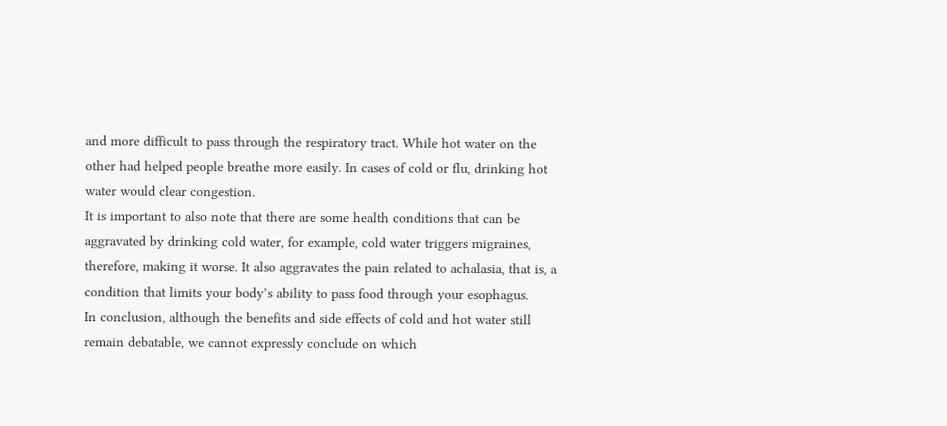and more difficult to pass through the respiratory tract. While hot water on the other had helped people breathe more easily. In cases of cold or flu, drinking hot water would clear congestion.
It is important to also note that there are some health conditions that can be aggravated by drinking cold water, for example, cold water triggers migraines, therefore, making it worse. It also aggravates the pain related to achalasia, that is, a condition that limits your body’s ability to pass food through your esophagus.
In conclusion, although the benefits and side effects of cold and hot water still remain debatable, we cannot expressly conclude on which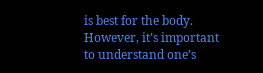is best for the body. However, it’s important to understand one’s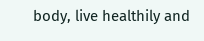body, live healthily and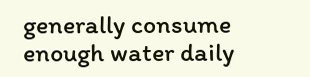generally consume enough water daily